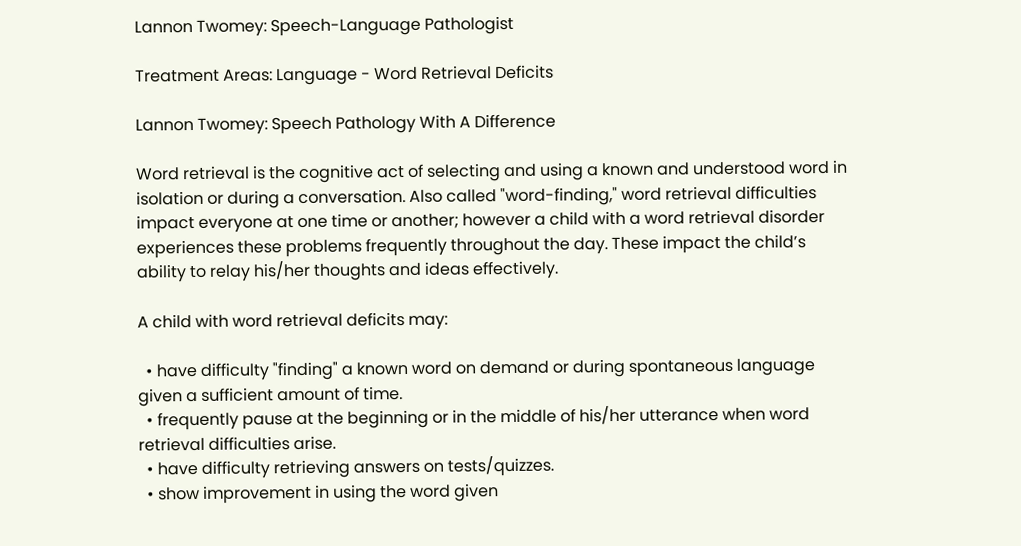Lannon Twomey: Speech-Language Pathologist

Treatment Areas: Language - Word Retrieval Deficits

Lannon Twomey: Speech Pathology With A Difference

Word retrieval is the cognitive act of selecting and using a known and understood word in isolation or during a conversation. Also called "word-finding," word retrieval difficulties impact everyone at one time or another; however a child with a word retrieval disorder experiences these problems frequently throughout the day. These impact the child’s ability to relay his/her thoughts and ideas effectively.

A child with word retrieval deficits may:

  • have difficulty "finding" a known word on demand or during spontaneous language given a sufficient amount of time.
  • frequently pause at the beginning or in the middle of his/her utterance when word retrieval difficulties arise.
  • have difficulty retrieving answers on tests/quizzes.
  • show improvement in using the word given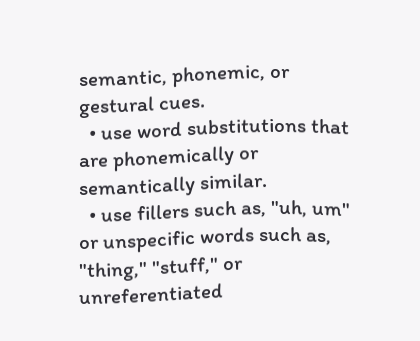semantic, phonemic, or gestural cues.
  • use word substitutions that are phonemically or semantically similar.
  • use fillers such as, "uh, um" or unspecific words such as, "thing," "stuff," or unreferentiated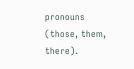pronouns (those, them, there).